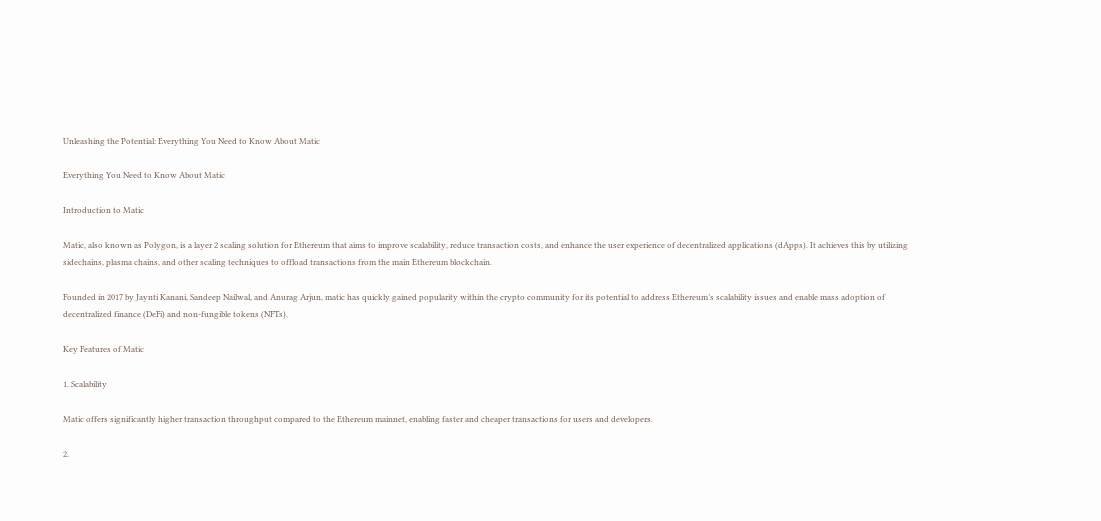Unleashing the Potential: Everything You Need to Know About Matic

Everything You Need to Know About Matic

Introduction to Matic

Matic, also known as Polygon, is a layer 2 scaling solution for Ethereum that aims to improve scalability, reduce transaction costs, and enhance the user experience of decentralized applications (dApps). It achieves this by utilizing sidechains, plasma chains, and other scaling techniques to offload transactions from the main Ethereum blockchain.

Founded in 2017 by Jaynti Kanani, Sandeep Nailwal, and Anurag Arjun, matic has quickly gained popularity within the crypto community for its potential to address Ethereum’s scalability issues and enable mass adoption of decentralized finance (DeFi) and non-fungible tokens (NFTs).

Key Features of Matic

1. Scalability

Matic offers significantly higher transaction throughput compared to the Ethereum mainnet, enabling faster and cheaper transactions for users and developers.

2.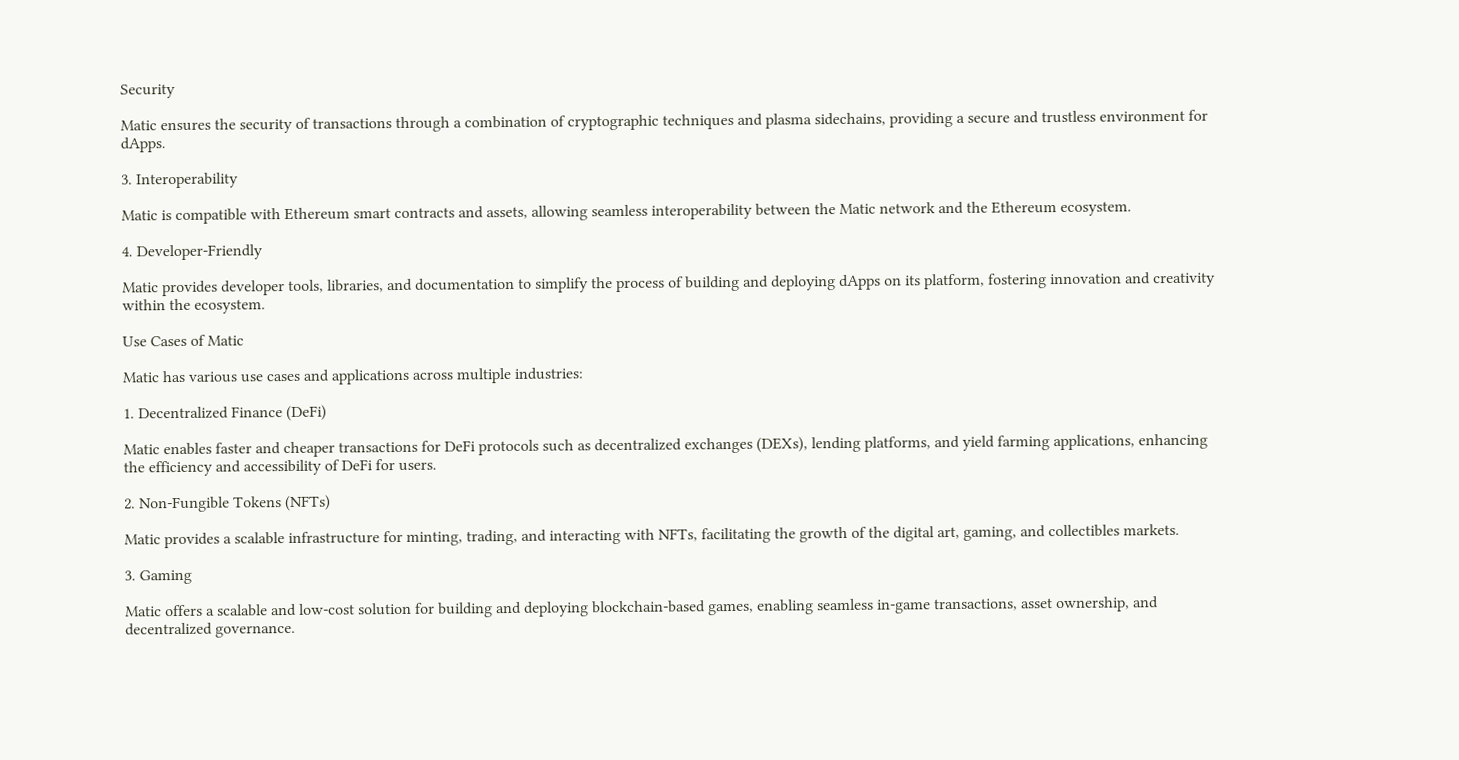Security

Matic ensures the security of transactions through a combination of cryptographic techniques and plasma sidechains, providing a secure and trustless environment for dApps.

3. Interoperability

Matic is compatible with Ethereum smart contracts and assets, allowing seamless interoperability between the Matic network and the Ethereum ecosystem.

4. Developer-Friendly

Matic provides developer tools, libraries, and documentation to simplify the process of building and deploying dApps on its platform, fostering innovation and creativity within the ecosystem.

Use Cases of Matic

Matic has various use cases and applications across multiple industries:

1. Decentralized Finance (DeFi)

Matic enables faster and cheaper transactions for DeFi protocols such as decentralized exchanges (DEXs), lending platforms, and yield farming applications, enhancing the efficiency and accessibility of DeFi for users.

2. Non-Fungible Tokens (NFTs)

Matic provides a scalable infrastructure for minting, trading, and interacting with NFTs, facilitating the growth of the digital art, gaming, and collectibles markets.

3. Gaming

Matic offers a scalable and low-cost solution for building and deploying blockchain-based games, enabling seamless in-game transactions, asset ownership, and decentralized governance.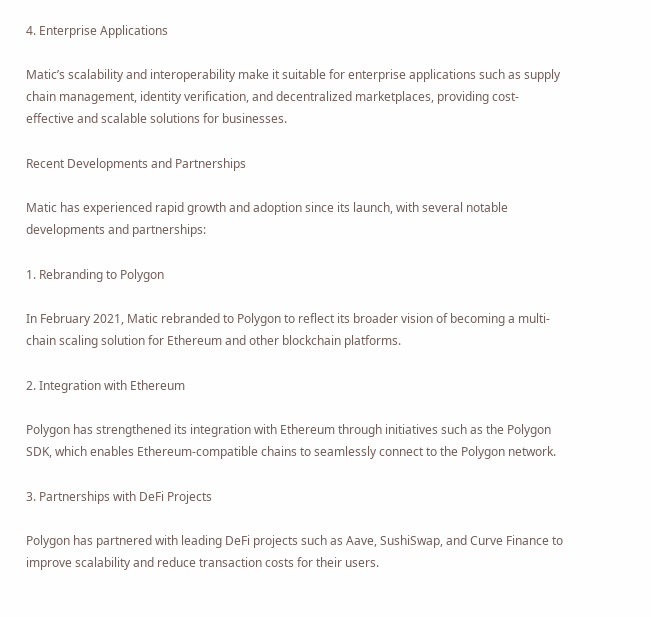4. Enterprise Applications

Matic’s scalability and interoperability make it suitable for enterprise applications such as supply chain management, identity verification, and decentralized marketplaces, providing cost-effective and scalable solutions for businesses.

Recent Developments and Partnerships

Matic has experienced rapid growth and adoption since its launch, with several notable developments and partnerships:

1. Rebranding to Polygon

In February 2021, Matic rebranded to Polygon to reflect its broader vision of becoming a multi-chain scaling solution for Ethereum and other blockchain platforms.

2. Integration with Ethereum

Polygon has strengthened its integration with Ethereum through initiatives such as the Polygon SDK, which enables Ethereum-compatible chains to seamlessly connect to the Polygon network.

3. Partnerships with DeFi Projects

Polygon has partnered with leading DeFi projects such as Aave, SushiSwap, and Curve Finance to improve scalability and reduce transaction costs for their users.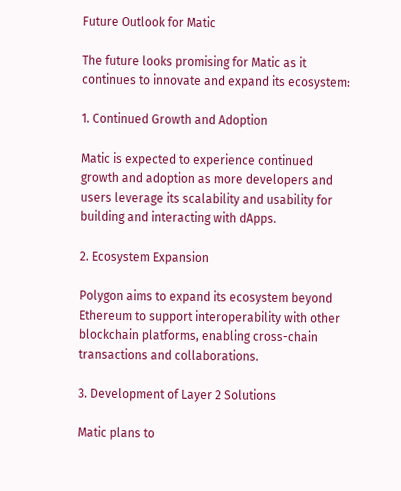Future Outlook for Matic

The future looks promising for Matic as it continues to innovate and expand its ecosystem:

1. Continued Growth and Adoption

Matic is expected to experience continued growth and adoption as more developers and users leverage its scalability and usability for building and interacting with dApps.

2. Ecosystem Expansion

Polygon aims to expand its ecosystem beyond Ethereum to support interoperability with other blockchain platforms, enabling cross-chain transactions and collaborations.

3. Development of Layer 2 Solutions

Matic plans to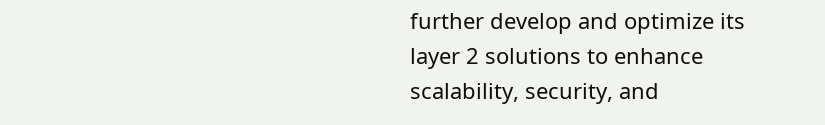further develop and optimize its layer 2 solutions to enhance scalability, security, and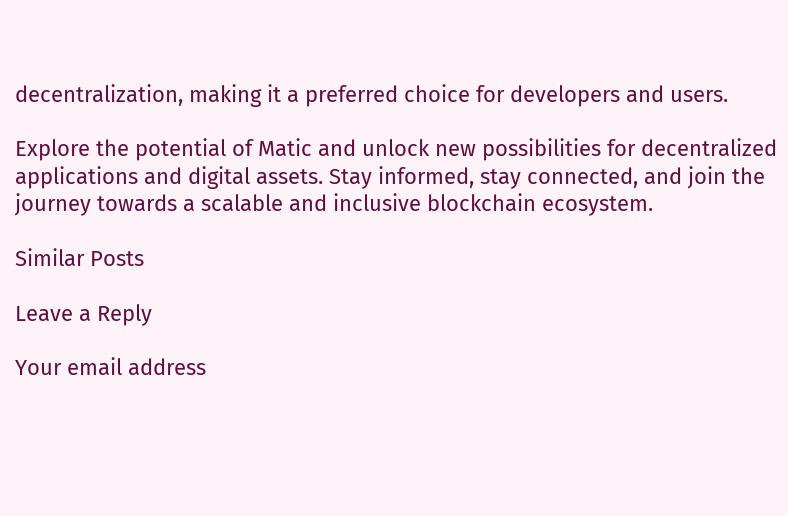decentralization, making it a preferred choice for developers and users.

Explore the potential of Matic and unlock new possibilities for decentralized applications and digital assets. Stay informed, stay connected, and join the journey towards a scalable and inclusive blockchain ecosystem.

Similar Posts

Leave a Reply

Your email address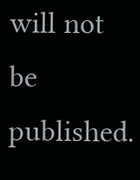will not be published.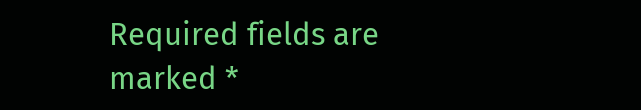Required fields are marked *